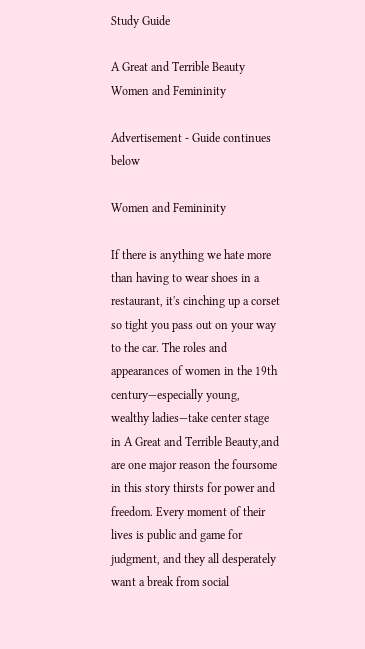Study Guide

A Great and Terrible Beauty Women and Femininity

Advertisement - Guide continues below

Women and Femininity

If there is anything we hate more than having to wear shoes in a restaurant, it's cinching up a corset so tight you pass out on your way to the car. The roles and appearances of women in the 19th century—especially young, wealthy ladies—take center stage in A Great and Terrible Beauty,and are one major reason the foursome in this story thirsts for power and freedom. Every moment of their lives is public and game for judgment, and they all desperately want a break from social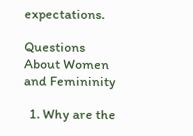expectations.

Questions About Women and Femininity

  1. Why are the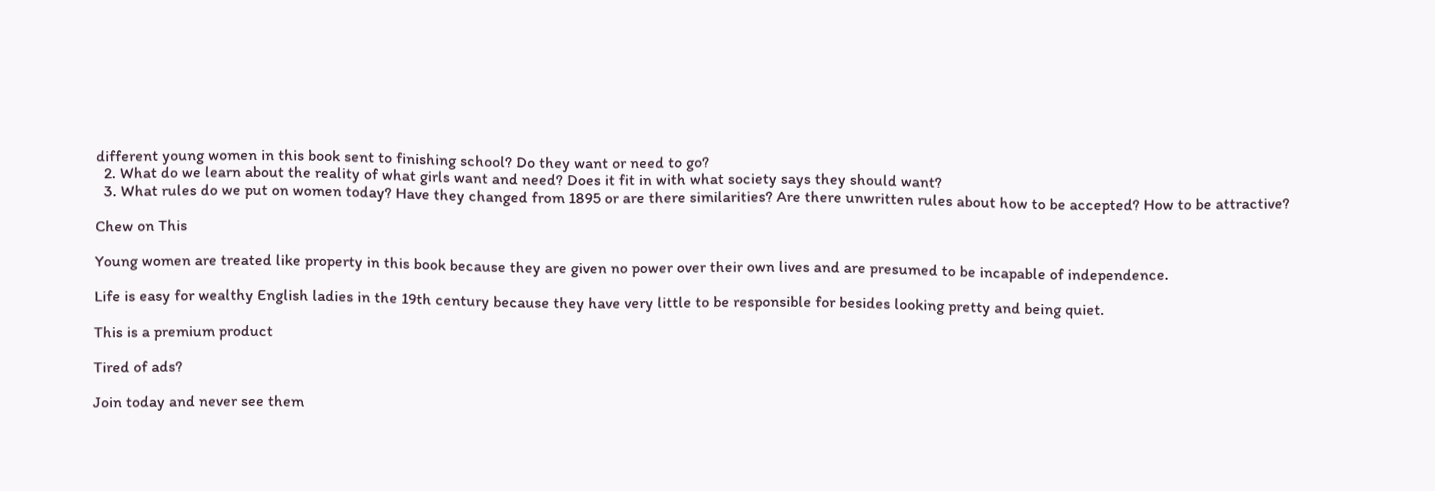different young women in this book sent to finishing school? Do they want or need to go?
  2. What do we learn about the reality of what girls want and need? Does it fit in with what society says they should want?
  3. What rules do we put on women today? Have they changed from 1895 or are there similarities? Are there unwritten rules about how to be accepted? How to be attractive?

Chew on This

Young women are treated like property in this book because they are given no power over their own lives and are presumed to be incapable of independence.

Life is easy for wealthy English ladies in the 19th century because they have very little to be responsible for besides looking pretty and being quiet.

This is a premium product

Tired of ads?

Join today and never see them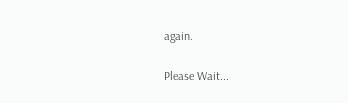again.

Please Wait...